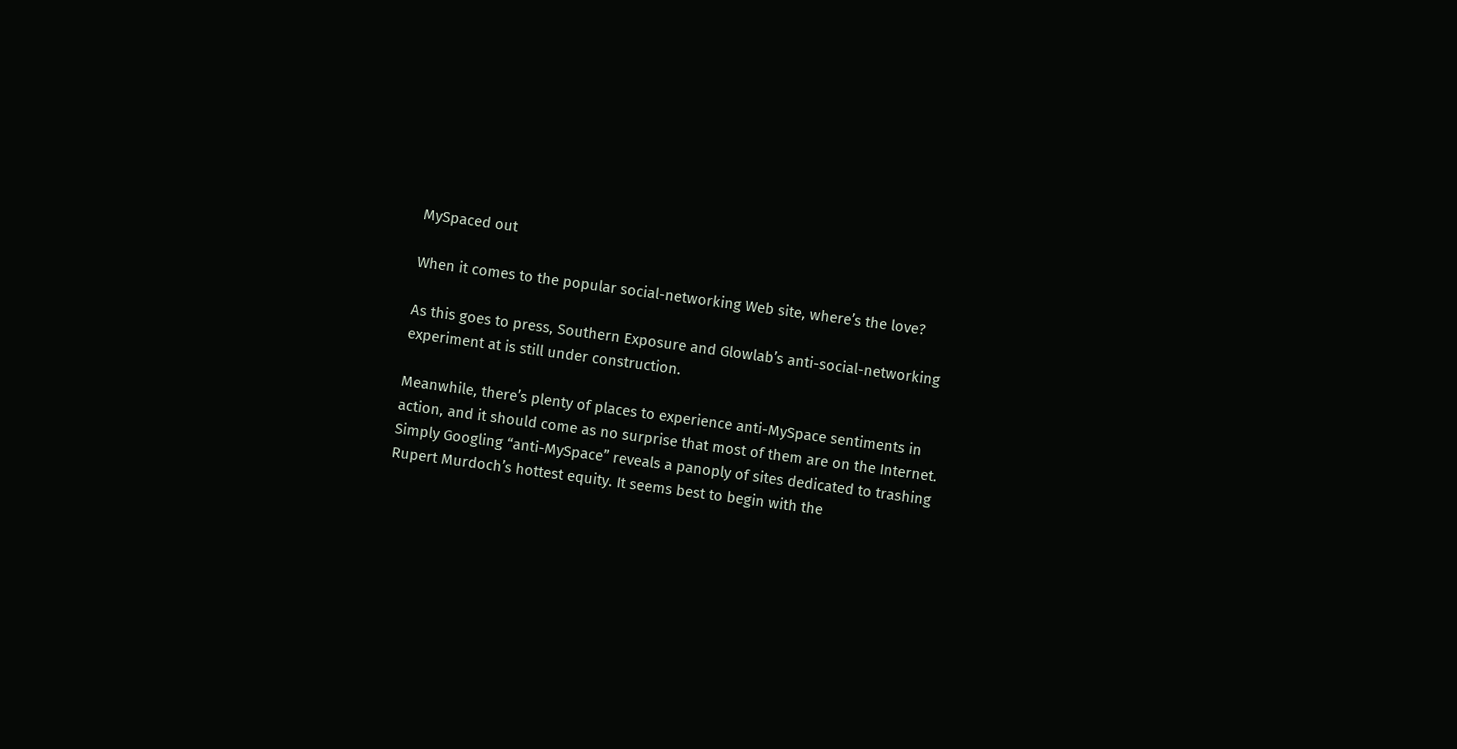MySpaced out

When it comes to the popular social-networking Web site, where’s the love?

As this goes to press, Southern Exposure and Glowlab’s anti-social-networking experiment at is still under construction.

Meanwhile, there’s plenty of places to experience anti-MySpace sentiments in action, and it should come as no surprise that most of them are on the Internet. Simply Googling “anti-MySpace” reveals a panoply of sites dedicated to trashing Rupert Murdoch’s hottest equity. It seems best to begin with the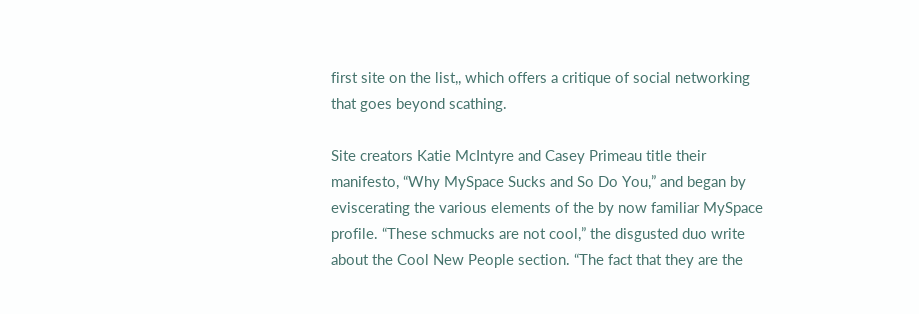first site on the list,, which offers a critique of social networking that goes beyond scathing.

Site creators Katie McIntyre and Casey Primeau title their manifesto, “Why MySpace Sucks and So Do You,” and began by eviscerating the various elements of the by now familiar MySpace profile. “These schmucks are not cool,” the disgusted duo write about the Cool New People section. “The fact that they are the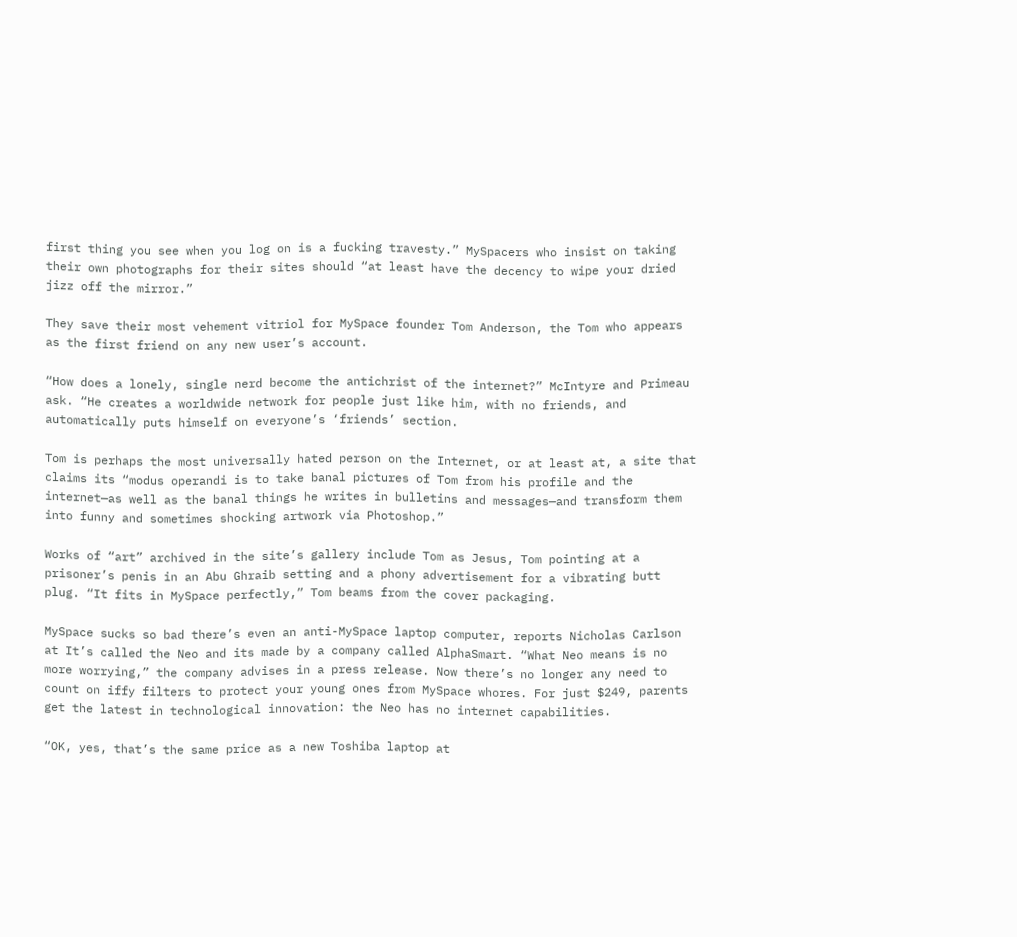first thing you see when you log on is a fucking travesty.” MySpacers who insist on taking their own photographs for their sites should “at least have the decency to wipe your dried jizz off the mirror.”

They save their most vehement vitriol for MySpace founder Tom Anderson, the Tom who appears as the first friend on any new user’s account.

“How does a lonely, single nerd become the antichrist of the internet?” McIntyre and Primeau ask. “He creates a worldwide network for people just like him, with no friends, and automatically puts himself on everyone’s ‘friends’ section.

Tom is perhaps the most universally hated person on the Internet, or at least at, a site that claims its “modus operandi is to take banal pictures of Tom from his profile and the internet—as well as the banal things he writes in bulletins and messages—and transform them into funny and sometimes shocking artwork via Photoshop.”

Works of “art” archived in the site’s gallery include Tom as Jesus, Tom pointing at a prisoner’s penis in an Abu Ghraib setting and a phony advertisement for a vibrating butt plug. “It fits in MySpace perfectly,” Tom beams from the cover packaging.

MySpace sucks so bad there’s even an anti-MySpace laptop computer, reports Nicholas Carlson at It’s called the Neo and its made by a company called AlphaSmart. “What Neo means is no more worrying,” the company advises in a press release. Now there’s no longer any need to count on iffy filters to protect your young ones from MySpace whores. For just $249, parents get the latest in technological innovation: the Neo has no internet capabilities.

“OK, yes, that’s the same price as a new Toshiba laptop at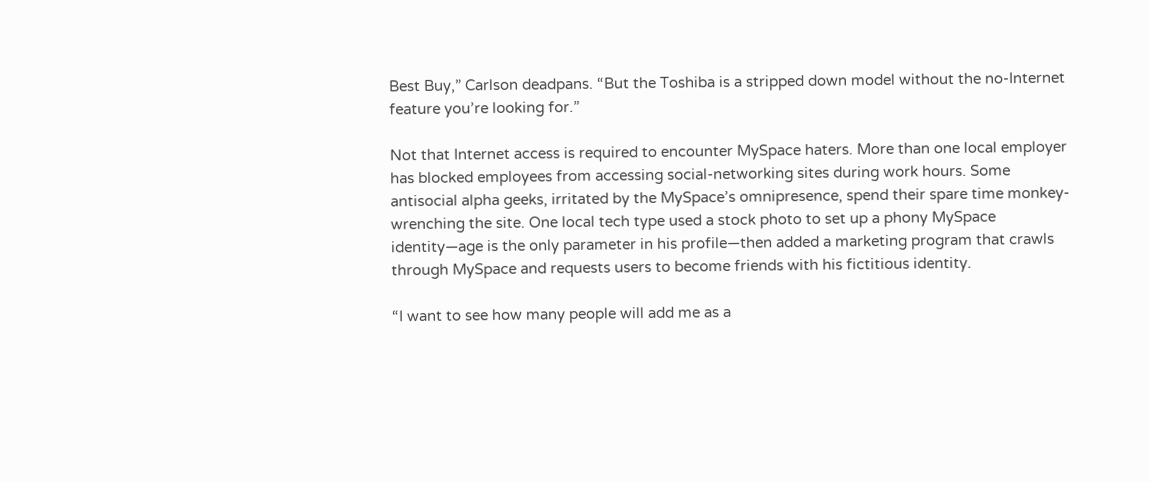Best Buy,” Carlson deadpans. “But the Toshiba is a stripped down model without the no-Internet feature you’re looking for.”

Not that Internet access is required to encounter MySpace haters. More than one local employer has blocked employees from accessing social-networking sites during work hours. Some antisocial alpha geeks, irritated by the MySpace’s omnipresence, spend their spare time monkey-wrenching the site. One local tech type used a stock photo to set up a phony MySpace identity—age is the only parameter in his profile—then added a marketing program that crawls through MySpace and requests users to become friends with his fictitious identity.

“I want to see how many people will add me as a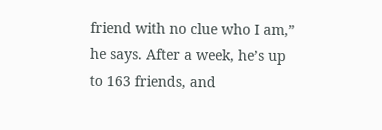friend with no clue who I am,” he says. After a week, he’s up to 163 friends, and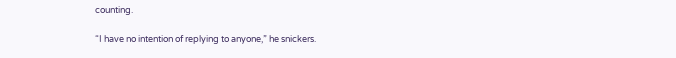counting.

“I have no intention of replying to anyone,” he snickers.